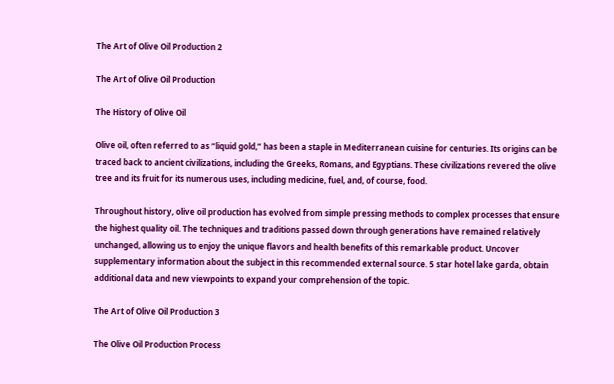The Art of Olive Oil Production 2

The Art of Olive Oil Production

The History of Olive Oil

Olive oil, often referred to as “liquid gold,” has been a staple in Mediterranean cuisine for centuries. Its origins can be traced back to ancient civilizations, including the Greeks, Romans, and Egyptians. These civilizations revered the olive tree and its fruit for its numerous uses, including medicine, fuel, and, of course, food.

Throughout history, olive oil production has evolved from simple pressing methods to complex processes that ensure the highest quality oil. The techniques and traditions passed down through generations have remained relatively unchanged, allowing us to enjoy the unique flavors and health benefits of this remarkable product. Uncover supplementary information about the subject in this recommended external source. 5 star hotel lake garda, obtain additional data and new viewpoints to expand your comprehension of the topic.

The Art of Olive Oil Production 3

The Olive Oil Production Process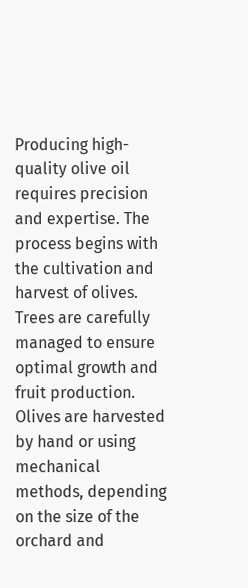Producing high-quality olive oil requires precision and expertise. The process begins with the cultivation and harvest of olives. Trees are carefully managed to ensure optimal growth and fruit production. Olives are harvested by hand or using mechanical methods, depending on the size of the orchard and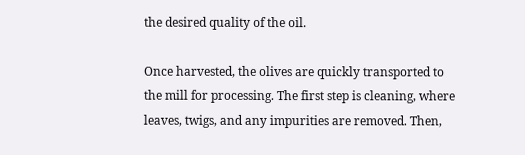the desired quality of the oil.

Once harvested, the olives are quickly transported to the mill for processing. The first step is cleaning, where leaves, twigs, and any impurities are removed. Then,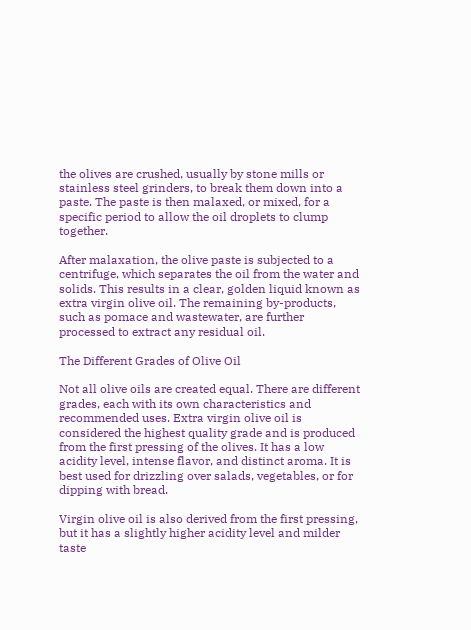the olives are crushed, usually by stone mills or stainless steel grinders, to break them down into a paste. The paste is then malaxed, or mixed, for a specific period to allow the oil droplets to clump together.

After malaxation, the olive paste is subjected to a centrifuge, which separates the oil from the water and solids. This results in a clear, golden liquid known as extra virgin olive oil. The remaining by-products, such as pomace and wastewater, are further processed to extract any residual oil.

The Different Grades of Olive Oil

Not all olive oils are created equal. There are different grades, each with its own characteristics and recommended uses. Extra virgin olive oil is considered the highest quality grade and is produced from the first pressing of the olives. It has a low acidity level, intense flavor, and distinct aroma. It is best used for drizzling over salads, vegetables, or for dipping with bread.

Virgin olive oil is also derived from the first pressing, but it has a slightly higher acidity level and milder taste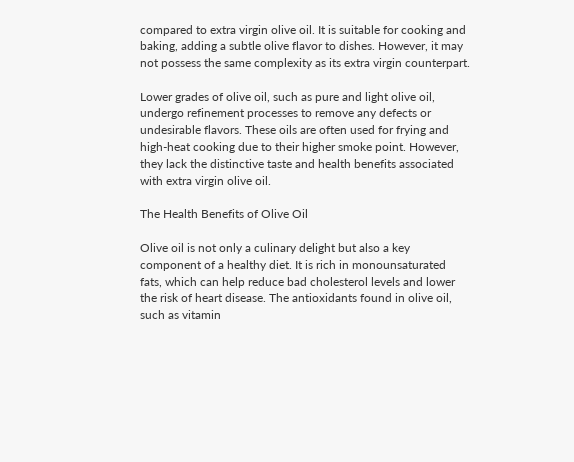compared to extra virgin olive oil. It is suitable for cooking and baking, adding a subtle olive flavor to dishes. However, it may not possess the same complexity as its extra virgin counterpart.

Lower grades of olive oil, such as pure and light olive oil, undergo refinement processes to remove any defects or undesirable flavors. These oils are often used for frying and high-heat cooking due to their higher smoke point. However, they lack the distinctive taste and health benefits associated with extra virgin olive oil.

The Health Benefits of Olive Oil

Olive oil is not only a culinary delight but also a key component of a healthy diet. It is rich in monounsaturated fats, which can help reduce bad cholesterol levels and lower the risk of heart disease. The antioxidants found in olive oil, such as vitamin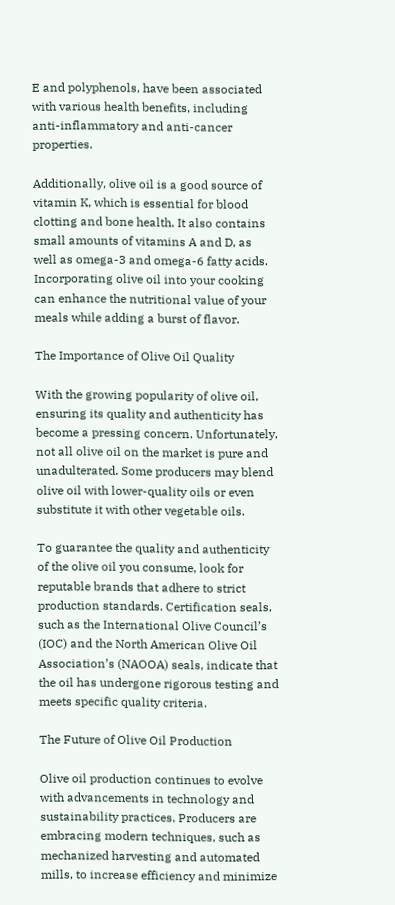E and polyphenols, have been associated with various health benefits, including anti-inflammatory and anti-cancer properties.

Additionally, olive oil is a good source of vitamin K, which is essential for blood clotting and bone health. It also contains small amounts of vitamins A and D, as well as omega-3 and omega-6 fatty acids. Incorporating olive oil into your cooking can enhance the nutritional value of your meals while adding a burst of flavor.

The Importance of Olive Oil Quality

With the growing popularity of olive oil, ensuring its quality and authenticity has become a pressing concern. Unfortunately, not all olive oil on the market is pure and unadulterated. Some producers may blend olive oil with lower-quality oils or even substitute it with other vegetable oils.

To guarantee the quality and authenticity of the olive oil you consume, look for reputable brands that adhere to strict production standards. Certification seals, such as the International Olive Council’s (IOC) and the North American Olive Oil Association’s (NAOOA) seals, indicate that the oil has undergone rigorous testing and meets specific quality criteria.

The Future of Olive Oil Production

Olive oil production continues to evolve with advancements in technology and sustainability practices. Producers are embracing modern techniques, such as mechanized harvesting and automated mills, to increase efficiency and minimize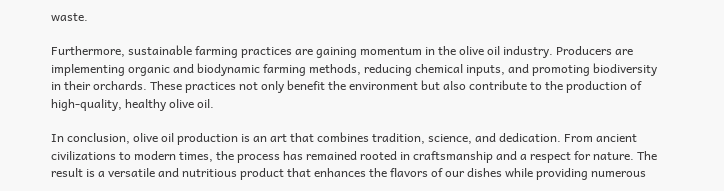waste.

Furthermore, sustainable farming practices are gaining momentum in the olive oil industry. Producers are implementing organic and biodynamic farming methods, reducing chemical inputs, and promoting biodiversity in their orchards. These practices not only benefit the environment but also contribute to the production of high-quality, healthy olive oil.

In conclusion, olive oil production is an art that combines tradition, science, and dedication. From ancient civilizations to modern times, the process has remained rooted in craftsmanship and a respect for nature. The result is a versatile and nutritious product that enhances the flavors of our dishes while providing numerous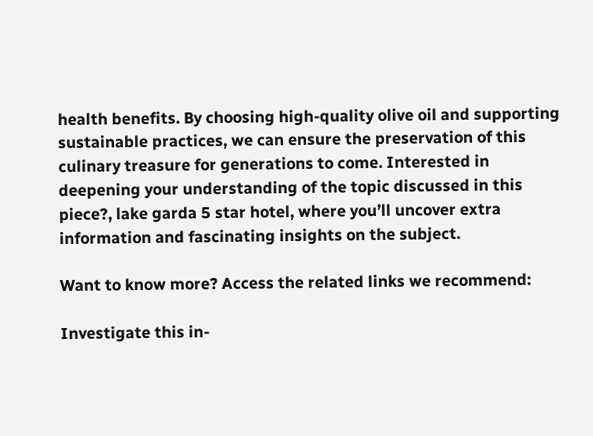health benefits. By choosing high-quality olive oil and supporting sustainable practices, we can ensure the preservation of this culinary treasure for generations to come. Interested in deepening your understanding of the topic discussed in this piece?, lake garda 5 star hotel, where you’ll uncover extra information and fascinating insights on the subject.

Want to know more? Access the related links we recommend:

Investigate this in-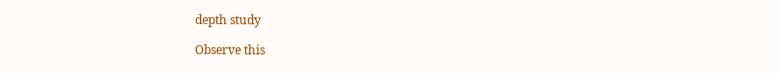depth study

Observe this